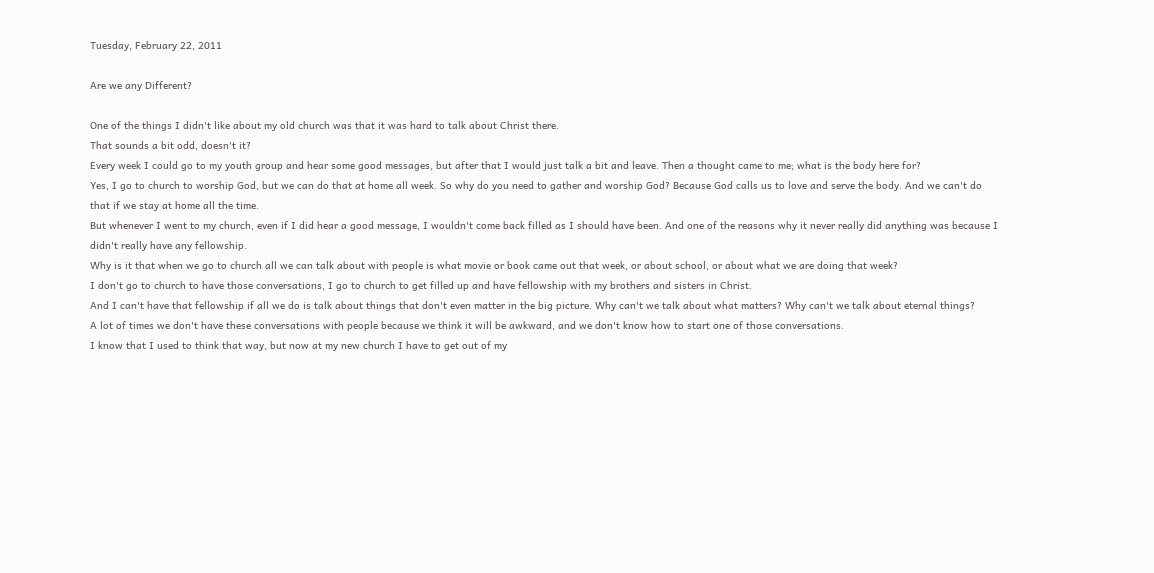Tuesday, February 22, 2011

Are we any Different?

One of the things I didn't like about my old church was that it was hard to talk about Christ there.
That sounds a bit odd, doesn't it?
Every week I could go to my youth group and hear some good messages, but after that I would just talk a bit and leave. Then a thought came to me; what is the body here for?
Yes, I go to church to worship God, but we can do that at home all week. So why do you need to gather and worship God? Because God calls us to love and serve the body. And we can't do that if we stay at home all the time.
But whenever I went to my church, even if I did hear a good message, I wouldn't come back filled as I should have been. And one of the reasons why it never really did anything was because I didn't really have any fellowship.
Why is it that when we go to church all we can talk about with people is what movie or book came out that week, or about school, or about what we are doing that week?
I don't go to church to have those conversations, I go to church to get filled up and have fellowship with my brothers and sisters in Christ.
And I can't have that fellowship if all we do is talk about things that don't even matter in the big picture. Why can't we talk about what matters? Why can't we talk about eternal things?
A lot of times we don't have these conversations with people because we think it will be awkward, and we don't know how to start one of those conversations.
I know that I used to think that way, but now at my new church I have to get out of my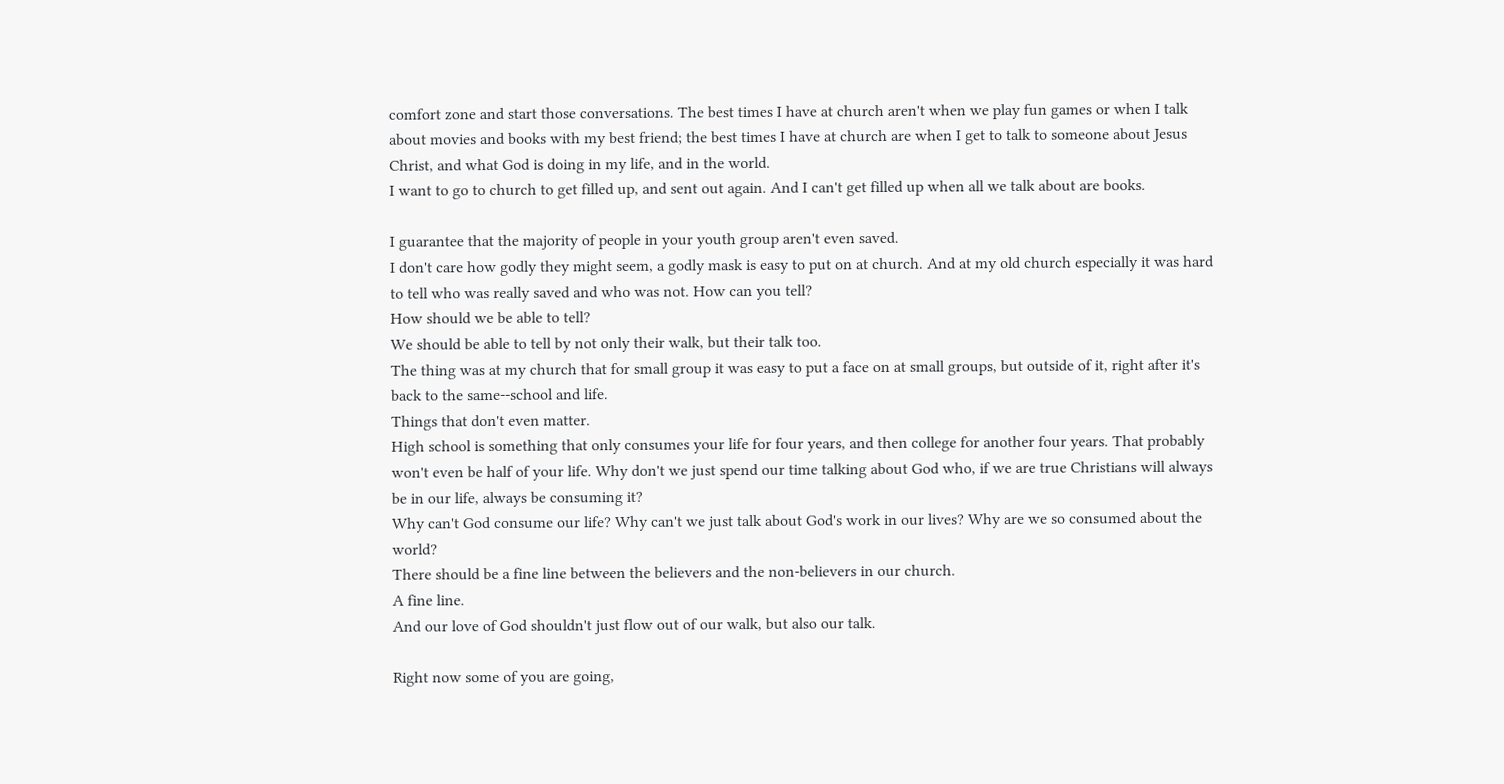comfort zone and start those conversations. The best times I have at church aren't when we play fun games or when I talk about movies and books with my best friend; the best times I have at church are when I get to talk to someone about Jesus Christ, and what God is doing in my life, and in the world.
I want to go to church to get filled up, and sent out again. And I can't get filled up when all we talk about are books.

I guarantee that the majority of people in your youth group aren't even saved.
I don't care how godly they might seem, a godly mask is easy to put on at church. And at my old church especially it was hard to tell who was really saved and who was not. How can you tell?
How should we be able to tell?
We should be able to tell by not only their walk, but their talk too.
The thing was at my church that for small group it was easy to put a face on at small groups, but outside of it, right after it's back to the same--school and life.
Things that don't even matter.
High school is something that only consumes your life for four years, and then college for another four years. That probably won't even be half of your life. Why don't we just spend our time talking about God who, if we are true Christians will always be in our life, always be consuming it?
Why can't God consume our life? Why can't we just talk about God's work in our lives? Why are we so consumed about the world?
There should be a fine line between the believers and the non-believers in our church.
A fine line.
And our love of God shouldn't just flow out of our walk, but also our talk.

Right now some of you are going,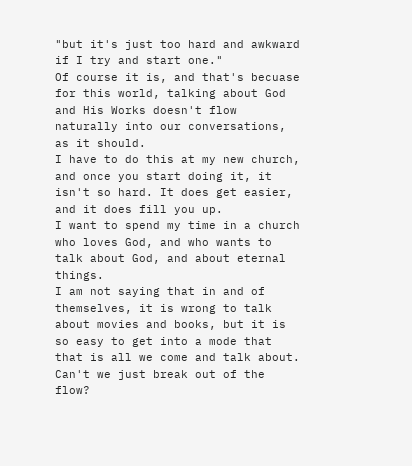"but it's just too hard and awkward if I try and start one."
Of course it is, and that's becuase for this world, talking about God and His Works doesn't flow naturally into our conversations, as it should.
I have to do this at my new church, and once you start doing it, it isn't so hard. It does get easier, and it does fill you up.
I want to spend my time in a church who loves God, and who wants to talk about God, and about eternal things.
I am not saying that in and of themselves, it is wrong to talk about movies and books, but it is so easy to get into a mode that that is all we come and talk about. Can't we just break out of the flow?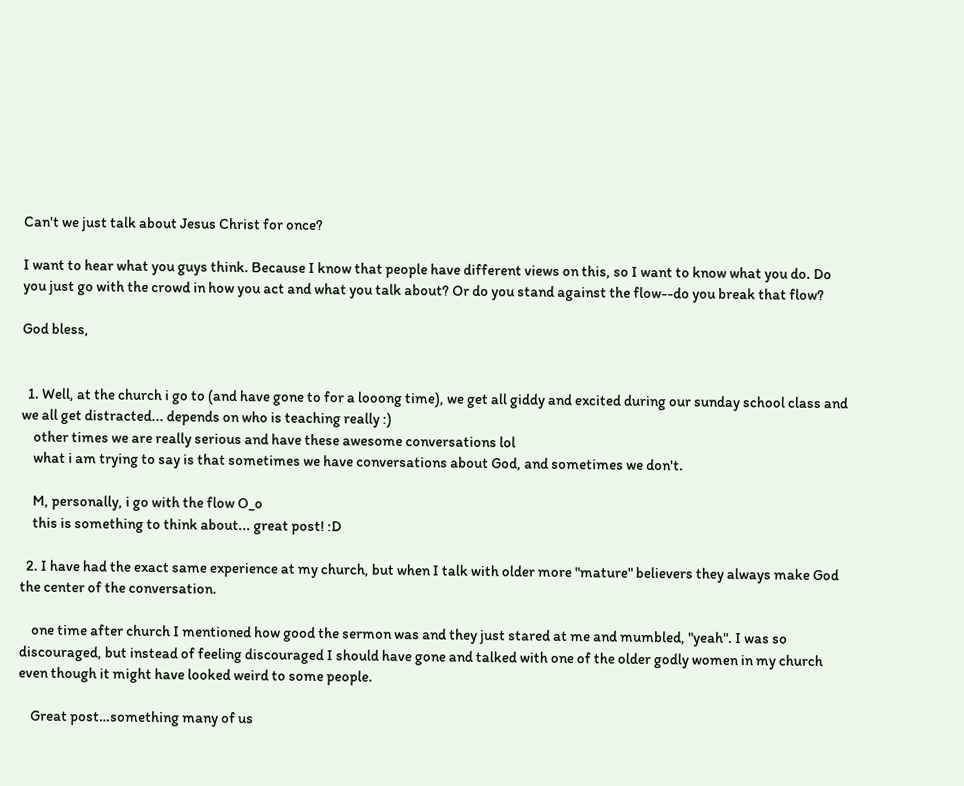Can't we just talk about Jesus Christ for once?

I want to hear what you guys think. Because I know that people have different views on this, so I want to know what you do. Do you just go with the crowd in how you act and what you talk about? Or do you stand against the flow--do you break that flow?

God bless,


  1. Well, at the church i go to (and have gone to for a looong time), we get all giddy and excited during our sunday school class and we all get distracted... depends on who is teaching really :)
    other times we are really serious and have these awesome conversations lol
    what i am trying to say is that sometimes we have conversations about God, and sometimes we don't.

    M, personally, i go with the flow O_o
    this is something to think about... great post! :D

  2. I have had the exact same experience at my church, but when I talk with older more "mature" believers they always make God the center of the conversation.

    one time after church I mentioned how good the sermon was and they just stared at me and mumbled, "yeah". I was so discouraged, but instead of feeling discouraged I should have gone and talked with one of the older godly women in my church even though it might have looked weird to some people.

    Great post…something many of us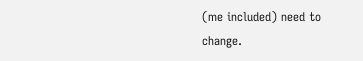(me included) need to change.